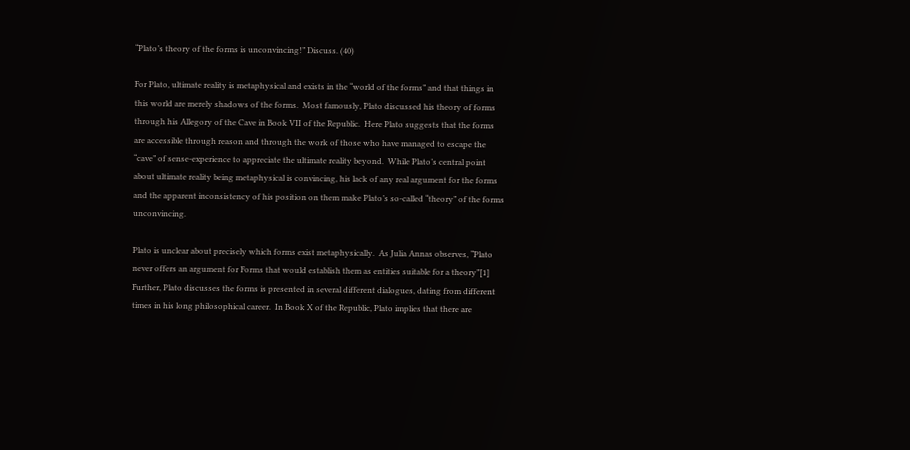“Plato’s theory of the forms is unconvincing!” Discuss. (40)

For Plato, ultimate reality is metaphysical and exists in the “world of the forms” and that things in this world are merely shadows of the forms.  Most famously, Plato discussed his theory of forms through his Allegory of the Cave in Book VII of the Republic.  Here Plato suggests that the forms are accessible through reason and through the work of those who have managed to escape the “cave” of sense-experience to appreciate the ultimate reality beyond.  While Plato’s central point about ultimate reality being metaphysical is convincing, his lack of any real argument for the forms and the apparent inconsistency of his position on them make Plato’s so-called “theory” of the forms unconvincing.

Plato is unclear about precisely which forms exist metaphysically.  As Julia Annas observes, “Plato never offers an argument for Forms that would establish them as entities suitable for a theory”[1] Further, Plato discusses the forms is presented in several different dialogues, dating from different times in his long philosophical career.  In Book X of the Republic, Plato implies that there are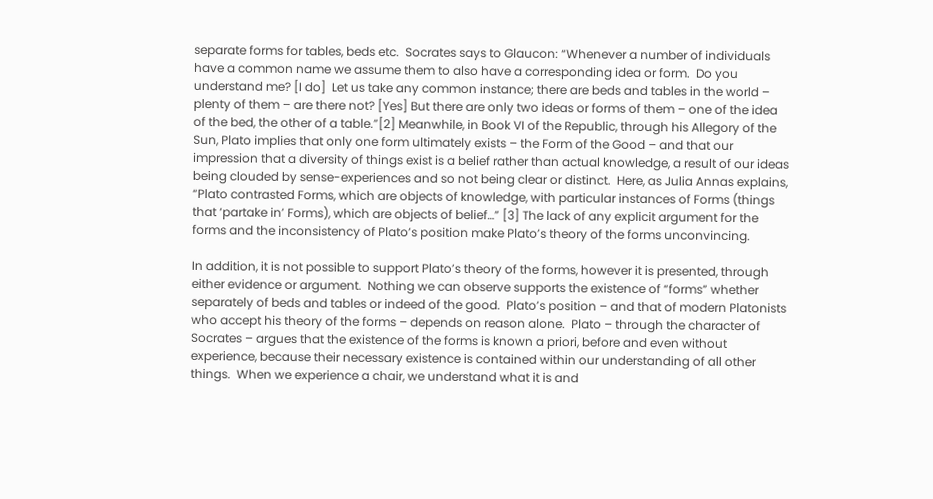separate forms for tables, beds etc.  Socrates says to Glaucon: “Whenever a number of individuals have a common name we assume them to also have a corresponding idea or form.  Do you understand me? [I do]  Let us take any common instance; there are beds and tables in the world – plenty of them – are there not? [Yes] But there are only two ideas or forms of them – one of the idea of the bed, the other of a table.”[2] Meanwhile, in Book VI of the Republic, through his Allegory of the Sun, Plato implies that only one form ultimately exists – the Form of the Good – and that our impression that a diversity of things exist is a belief rather than actual knowledge, a result of our ideas being clouded by sense-experiences and so not being clear or distinct.  Here, as Julia Annas explains, “Plato contrasted Forms, which are objects of knowledge, with particular instances of Forms (things that ‘partake in’ Forms), which are objects of belief…” [3] The lack of any explicit argument for the forms and the inconsistency of Plato’s position make Plato’s theory of the forms unconvincing.

In addition, it is not possible to support Plato’s theory of the forms, however it is presented, through either evidence or argument.  Nothing we can observe supports the existence of “forms” whether separately of beds and tables or indeed of the good.  Plato’s position – and that of modern Platonists who accept his theory of the forms – depends on reason alone.  Plato – through the character of Socrates – argues that the existence of the forms is known a priori, before and even without experience, because their necessary existence is contained within our understanding of all other things.  When we experience a chair, we understand what it is and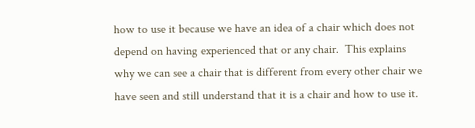how to use it because we have an idea of a chair which does not depend on having experienced that or any chair.  This explains why we can see a chair that is different from every other chair we have seen and still understand that it is a chair and how to use it.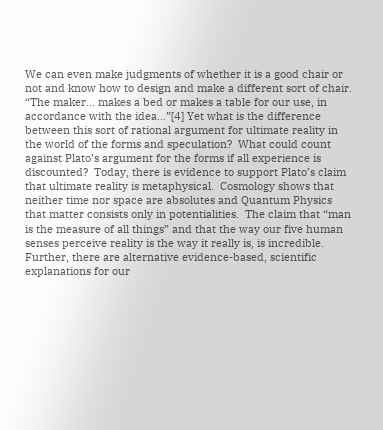We can even make judgments of whether it is a good chair or not and know how to design and make a different sort of chair.  “The maker… makes a bed or makes a table for our use, in accordance with the idea…”[4] Yet what is the difference between this sort of rational argument for ultimate reality in the world of the forms and speculation?  What could count against Plato’s argument for the forms if all experience is discounted?  Today, there is evidence to support Plato’s claim that ultimate reality is metaphysical.  Cosmology shows that neither time nor space are absolutes and Quantum Physics that matter consists only in potentialities.  The claim that “man is the measure of all things” and that the way our five human senses perceive reality is the way it really is, is incredible.  Further, there are alternative evidence-based, scientific explanations for our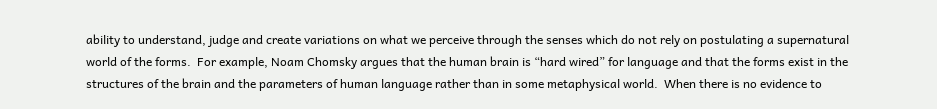ability to understand, judge and create variations on what we perceive through the senses which do not rely on postulating a supernatural world of the forms.  For example, Noam Chomsky argues that the human brain is “hard wired” for language and that the forms exist in the structures of the brain and the parameters of human language rather than in some metaphysical world.  When there is no evidence to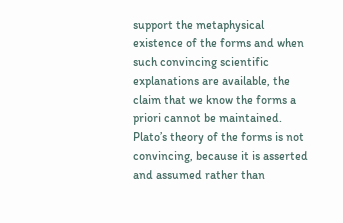support the metaphysical existence of the forms and when such convincing scientific explanations are available, the claim that we know the forms a priori cannot be maintained.  Plato’s theory of the forms is not convincing, because it is asserted and assumed rather than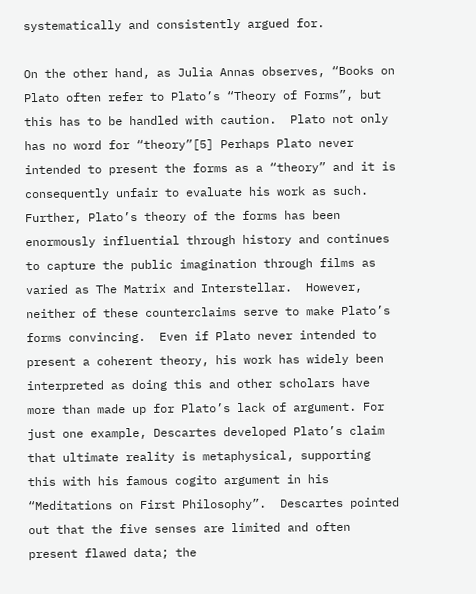systematically and consistently argued for.

On the other hand, as Julia Annas observes, “Books on Plato often refer to Plato’s “Theory of Forms”, but this has to be handled with caution.  Plato not only has no word for “theory”[5] Perhaps Plato never intended to present the forms as a “theory” and it is consequently unfair to evaluate his work as such.  Further, Plato’s theory of the forms has been enormously influential through history and continues to capture the public imagination through films as varied as The Matrix and Interstellar.  However, neither of these counterclaims serve to make Plato’s forms convincing.  Even if Plato never intended to present a coherent theory, his work has widely been interpreted as doing this and other scholars have more than made up for Plato’s lack of argument. For just one example, Descartes developed Plato’s claim that ultimate reality is metaphysical, supporting this with his famous cogito argument in his “Meditations on First Philosophy”.  Descartes pointed out that the five senses are limited and often present flawed data; the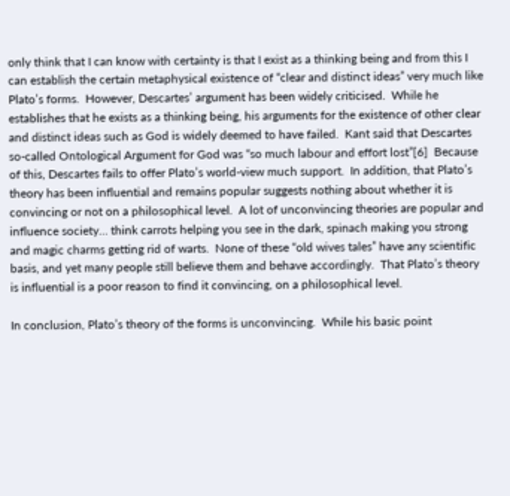only think that I can know with certainty is that I exist as a thinking being and from this I can establish the certain metaphysical existence of “clear and distinct ideas” very much like Plato’s forms.  However, Descartes’ argument has been widely criticised.  While he establishes that he exists as a thinking being, his arguments for the existence of other clear and distinct ideas such as God is widely deemed to have failed.  Kant said that Descartes so-called Ontological Argument for God was “so much labour and effort lost”[6]  Because of this, Descartes fails to offer Plato’s world-view much support.  In addition, that Plato’s theory has been influential and remains popular suggests nothing about whether it is convincing or not on a philosophical level.  A lot of unconvincing theories are popular and influence society… think carrots helping you see in the dark, spinach making you strong and magic charms getting rid of warts.  None of these “old wives tales” have any scientific basis, and yet many people still believe them and behave accordingly.  That Plato’s theory is influential is a poor reason to find it convincing, on a philosophical level.

In conclusion, Plato’s theory of the forms is unconvincing.  While his basic point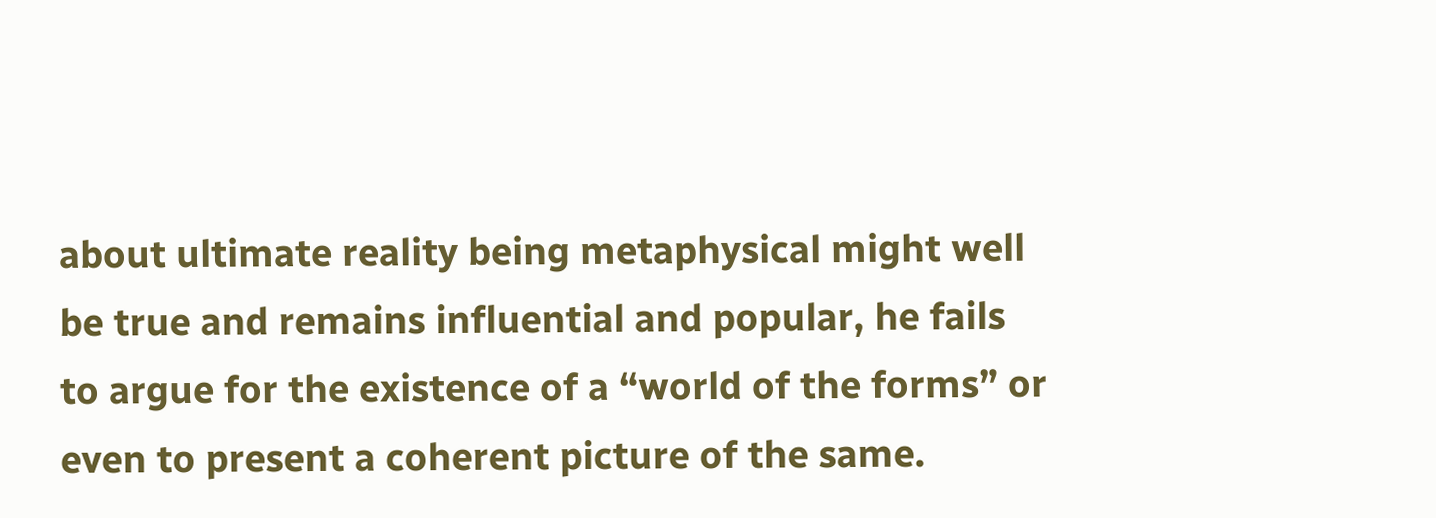about ultimate reality being metaphysical might well be true and remains influential and popular, he fails to argue for the existence of a “world of the forms” or even to present a coherent picture of the same.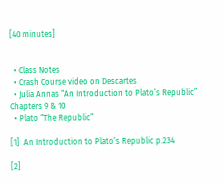[40 minutes]


  • Class Notes
  • Crash Course video on Descartes
  • Julia Annas “An Introduction to Plato’s Republic” Chapters 9 & 10
  • Plato “The Republic”

[1]  An Introduction to Plato’s Republic p.234

[2]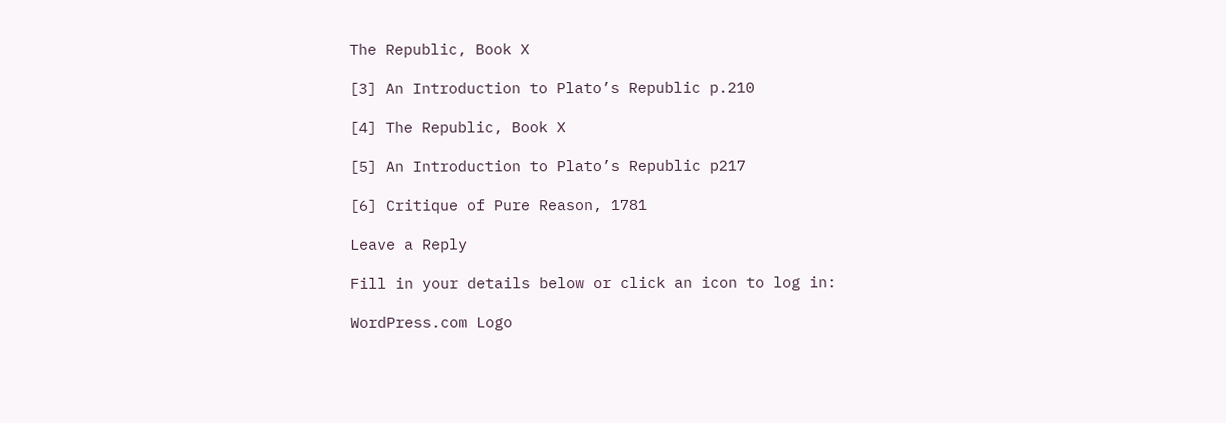The Republic, Book X

[3] An Introduction to Plato’s Republic p.210

[4] The Republic, Book X

[5] An Introduction to Plato’s Republic p217

[6] Critique of Pure Reason, 1781

Leave a Reply

Fill in your details below or click an icon to log in:

WordPress.com Logo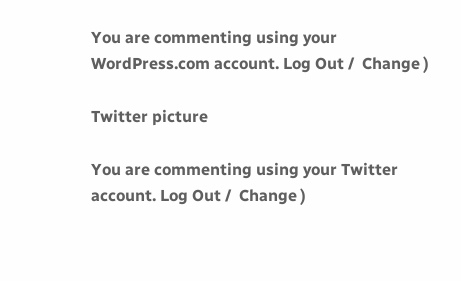You are commenting using your WordPress.com account. Log Out /  Change )

Twitter picture

You are commenting using your Twitter account. Log Out /  Change )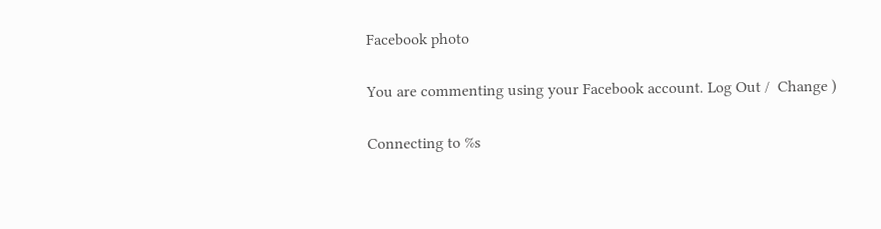Facebook photo

You are commenting using your Facebook account. Log Out /  Change )

Connecting to %s